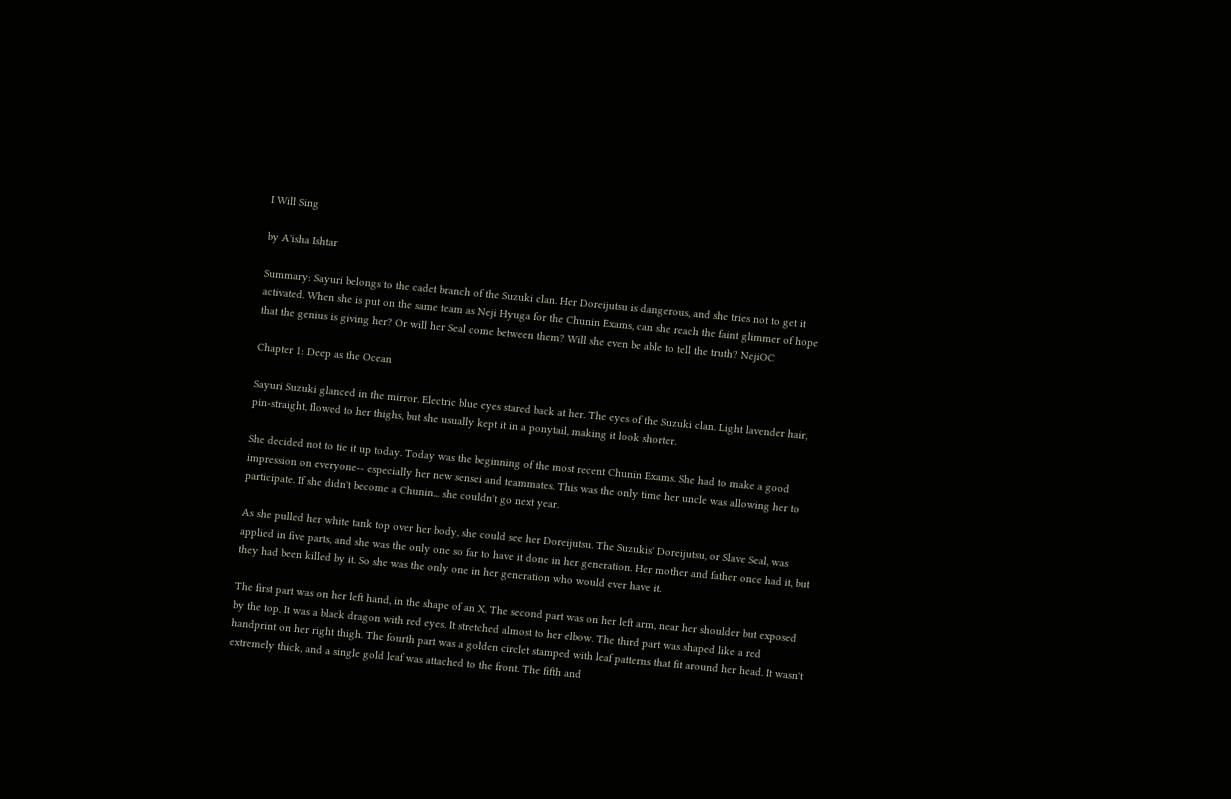I Will Sing

by A'isha Ishtar

Summary: Sayuri belongs to the cadet branch of the Suzuki clan. Her Doreijutsu is dangerous, and she tries not to get it activated. When she is put on the same team as Neji Hyuga for the Chunin Exams, can she reach the faint glimmer of hope that the genius is giving her? Or will her Seal come between them? Will she even be able to tell the truth? NejiOC

Chapter 1: Deep as the Ocean

Sayuri Suzuki glanced in the mirror. Electric blue eyes stared back at her. The eyes of the Suzuki clan. Light lavender hair, pin-straight, flowed to her thighs, but she usually kept it in a ponytail, making it look shorter.

She decided not to tie it up today. Today was the beginning of the most recent Chunin Exams. She had to make a good impression on everyone-- especially her new sensei and teammates. This was the only time her uncle was allowing her to participate. If she didn't become a Chunin... she couldn't go next year.

As she pulled her white tank top over her body, she could see her Doreijutsu. The Suzukis' Doreijutsu, or Slave Seal, was applied in five parts, and she was the only one so far to have it done in her generation. Her mother and father once had it, but they had been killed by it. So she was the only one in her generation who would ever have it.

The first part was on her left hand, in the shape of an X. The second part was on her left arm, near her shoulder but exposed by the top. It was a black dragon with red eyes. It stretched almost to her elbow. The third part was shaped like a red handprint on her right thigh. The fourth part was a golden circlet stamped with leaf patterns that fit around her head. It wasn't extremely thick, and a single gold leaf was attached to the front. The fifth and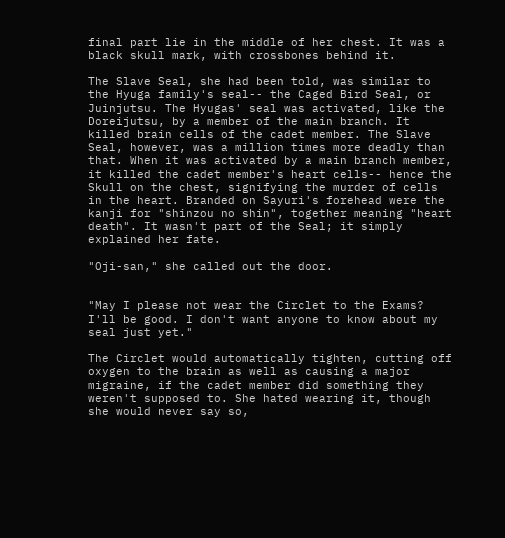final part lie in the middle of her chest. It was a black skull mark, with crossbones behind it.

The Slave Seal, she had been told, was similar to the Hyuga family's seal-- the Caged Bird Seal, or Juinjutsu. The Hyugas' seal was activated, like the Doreijutsu, by a member of the main branch. It killed brain cells of the cadet member. The Slave Seal, however, was a million times more deadly than that. When it was activated by a main branch member, it killed the cadet member's heart cells-- hence the Skull on the chest, signifying the murder of cells in the heart. Branded on Sayuri's forehead were the kanji for "shinzou no shin", together meaning "heart death". It wasn't part of the Seal; it simply explained her fate.

"Oji-san," she called out the door.


"May I please not wear the Circlet to the Exams? I'll be good. I don't want anyone to know about my seal just yet."

The Circlet would automatically tighten, cutting off oxygen to the brain as well as causing a major migraine, if the cadet member did something they weren't supposed to. She hated wearing it, though she would never say so,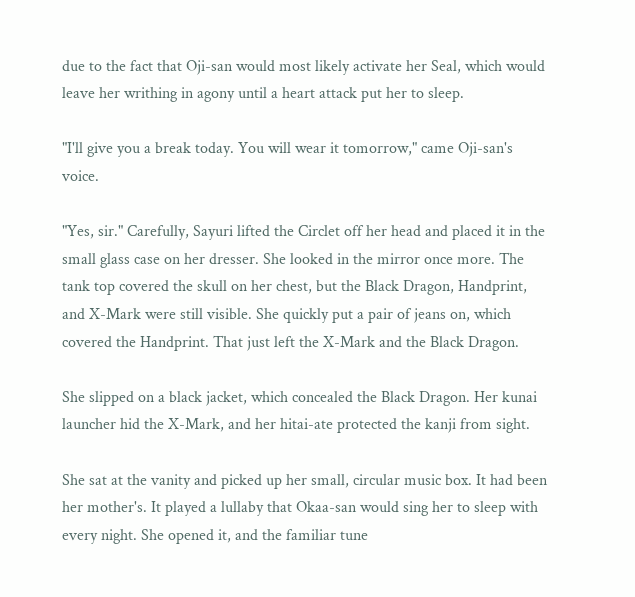due to the fact that Oji-san would most likely activate her Seal, which would leave her writhing in agony until a heart attack put her to sleep.

"I'll give you a break today. You will wear it tomorrow," came Oji-san's voice.

"Yes, sir." Carefully, Sayuri lifted the Circlet off her head and placed it in the small glass case on her dresser. She looked in the mirror once more. The tank top covered the skull on her chest, but the Black Dragon, Handprint, and X-Mark were still visible. She quickly put a pair of jeans on, which covered the Handprint. That just left the X-Mark and the Black Dragon.

She slipped on a black jacket, which concealed the Black Dragon. Her kunai launcher hid the X-Mark, and her hitai-ate protected the kanji from sight.

She sat at the vanity and picked up her small, circular music box. It had been her mother's. It played a lullaby that Okaa-san would sing her to sleep with every night. She opened it, and the familiar tune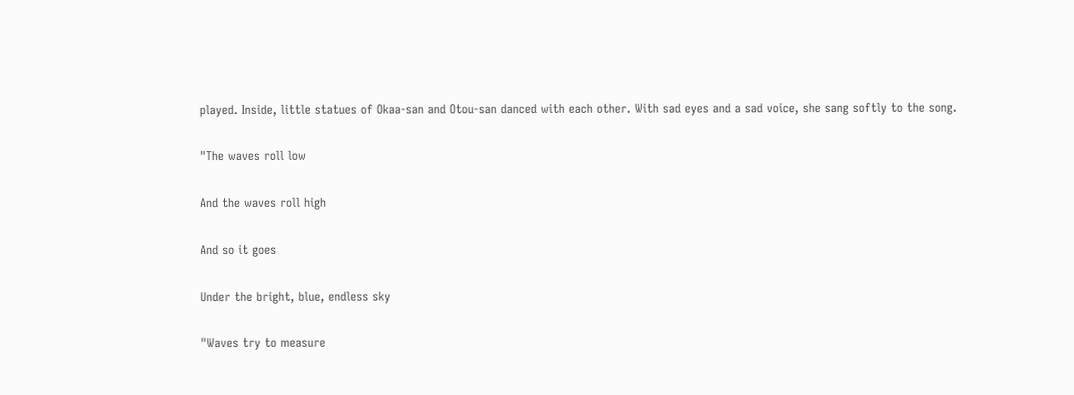played. Inside, little statues of Okaa-san and Otou-san danced with each other. With sad eyes and a sad voice, she sang softly to the song.

"The waves roll low

And the waves roll high

And so it goes

Under the bright, blue, endless sky

"Waves try to measure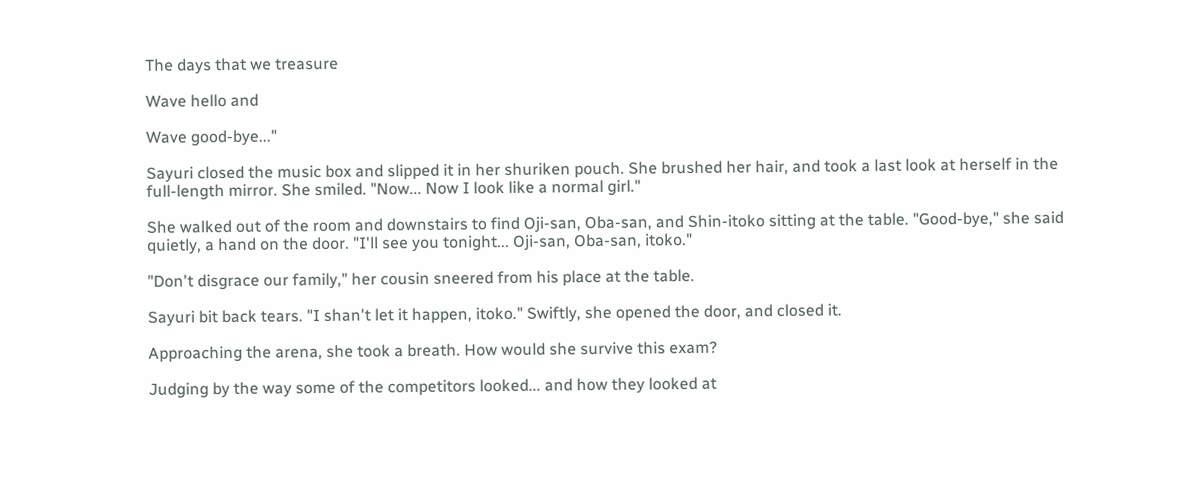The days that we treasure

Wave hello and

Wave good-bye..."

Sayuri closed the music box and slipped it in her shuriken pouch. She brushed her hair, and took a last look at herself in the full-length mirror. She smiled. "Now... Now I look like a normal girl."

She walked out of the room and downstairs to find Oji-san, Oba-san, and Shin-itoko sitting at the table. "Good-bye," she said quietly, a hand on the door. "I'll see you tonight... Oji-san, Oba-san, itoko."

"Don't disgrace our family," her cousin sneered from his place at the table.

Sayuri bit back tears. "I shan't let it happen, itoko." Swiftly, she opened the door, and closed it.

Approaching the arena, she took a breath. How would she survive this exam?

Judging by the way some of the competitors looked... and how they looked at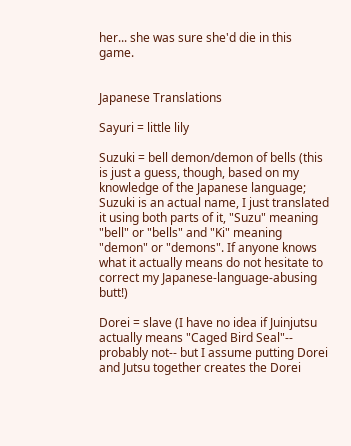her... she was sure she'd die in this game.


Japanese Translations

Sayuri = little lily

Suzuki = bell demon/demon of bells (this is just a guess, though, based on my knowledge of the Japanese language; Suzuki is an actual name, I just translated it using both parts of it, "Suzu" meaning "bell" or "bells" and "Ki" meaning "demon" or "demons". If anyone knows what it actually means do not hesitate to correct my Japanese-language-abusing butt!)

Dorei = slave (I have no idea if Juinjutsu actually means "Caged Bird Seal"-- probably not-- but I assume putting Dorei and Jutsu together creates the Dorei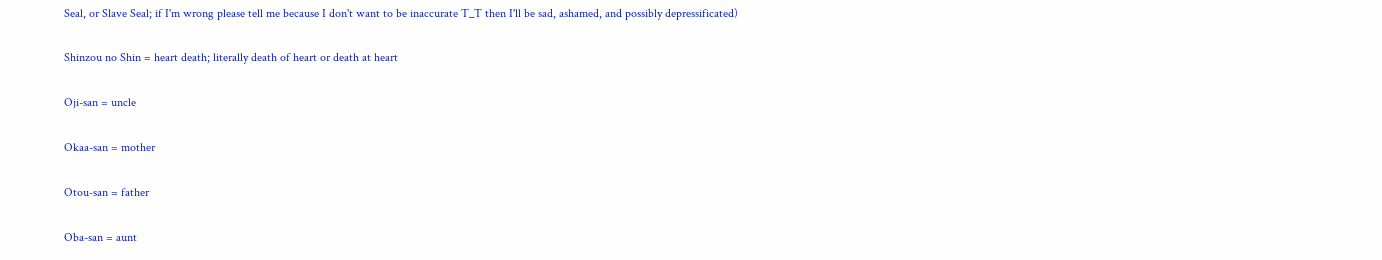Seal, or Slave Seal; if I'm wrong please tell me because I don't want to be inaccurate T_T then I'll be sad, ashamed, and possibly depressificated)

Shinzou no Shin = heart death; literally death of heart or death at heart

Oji-san = uncle

Okaa-san = mother

Otou-san = father

Oba-san = aunt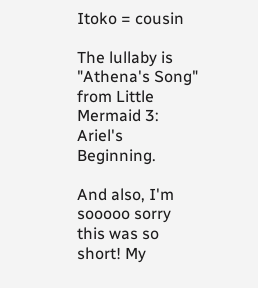Itoko = cousin

The lullaby is "Athena's Song" from Little Mermaid 3: Ariel's Beginning.

And also, I'm sooooo sorry this was so short! My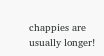chappies are usually longer!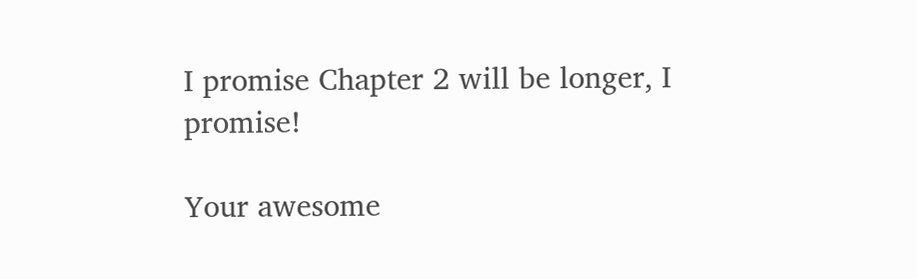I promise Chapter 2 will be longer, I promise!

Your awesome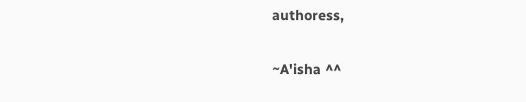authoress,

~A'isha ^^